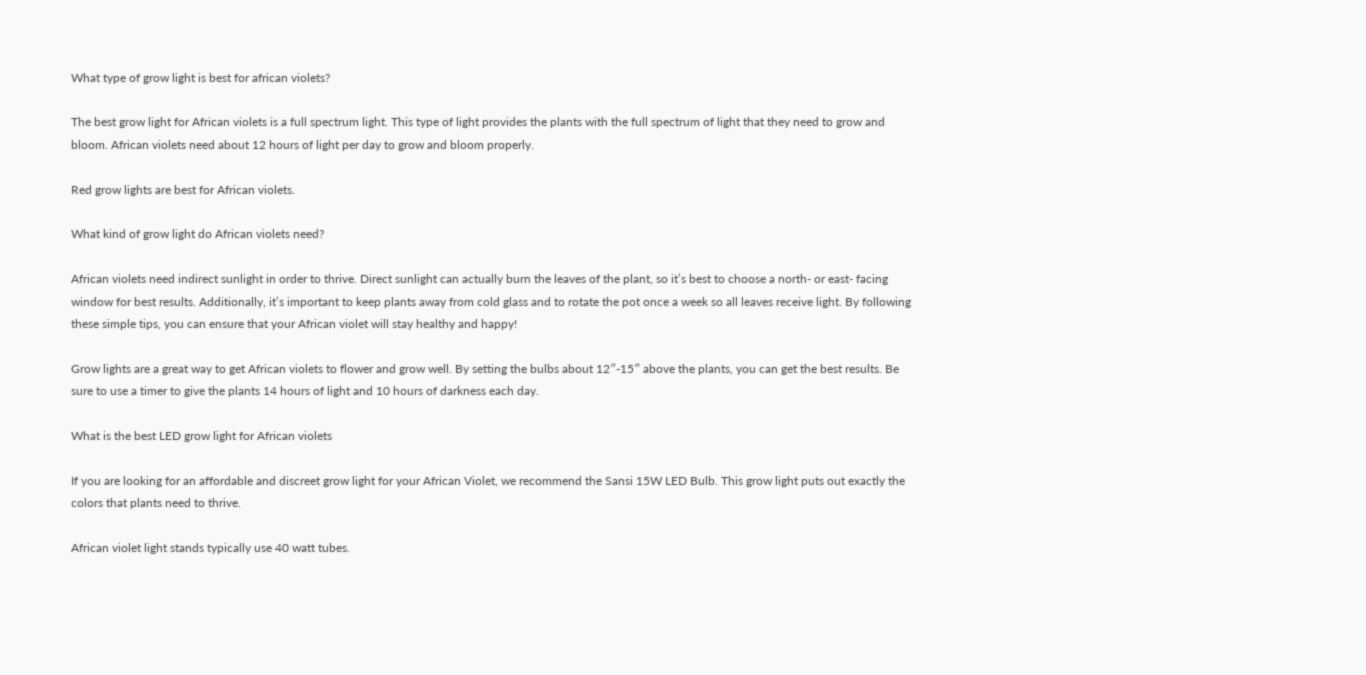What type of grow light is best for african violets?

The best grow light for African violets is a full spectrum light. This type of light provides the plants with the full spectrum of light that they need to grow and bloom. African violets need about 12 hours of light per day to grow and bloom properly.

Red grow lights are best for African violets.

What kind of grow light do African violets need?

African violets need indirect sunlight in order to thrive. Direct sunlight can actually burn the leaves of the plant, so it’s best to choose a north- or east- facing window for best results. Additionally, it’s important to keep plants away from cold glass and to rotate the pot once a week so all leaves receive light. By following these simple tips, you can ensure that your African violet will stay healthy and happy!

Grow lights are a great way to get African violets to flower and grow well. By setting the bulbs about 12″-15″ above the plants, you can get the best results. Be sure to use a timer to give the plants 14 hours of light and 10 hours of darkness each day.

What is the best LED grow light for African violets

If you are looking for an affordable and discreet grow light for your African Violet, we recommend the Sansi 15W LED Bulb. This grow light puts out exactly the colors that plants need to thrive.

African violet light stands typically use 40 watt tubes.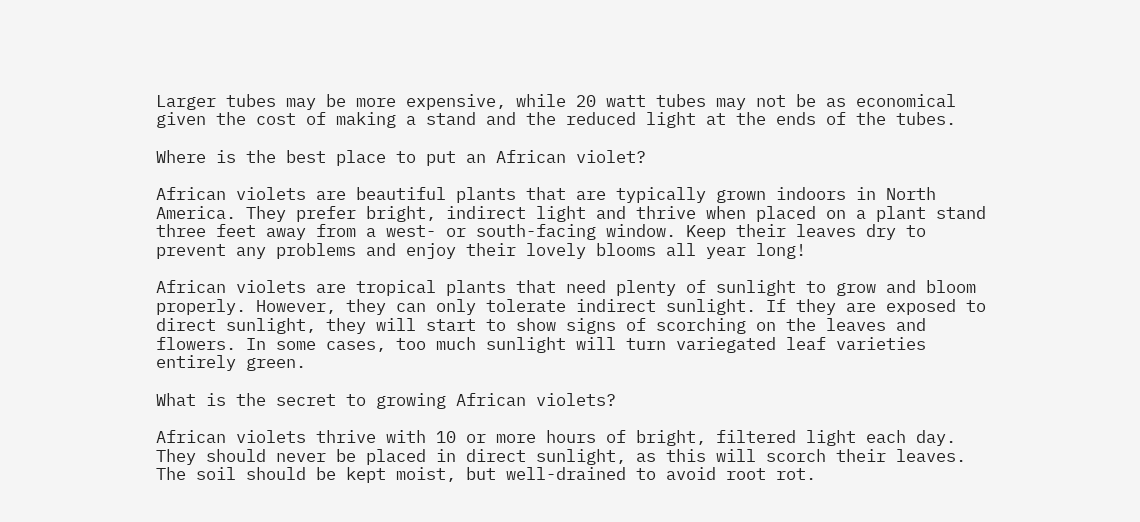Larger tubes may be more expensive, while 20 watt tubes may not be as economical given the cost of making a stand and the reduced light at the ends of the tubes.

Where is the best place to put an African violet?

African violets are beautiful plants that are typically grown indoors in North America. They prefer bright, indirect light and thrive when placed on a plant stand three feet away from a west- or south-facing window. Keep their leaves dry to prevent any problems and enjoy their lovely blooms all year long!

African violets are tropical plants that need plenty of sunlight to grow and bloom properly. However, they can only tolerate indirect sunlight. If they are exposed to direct sunlight, they will start to show signs of scorching on the leaves and flowers. In some cases, too much sunlight will turn variegated leaf varieties entirely green.

What is the secret to growing African violets?

African violets thrive with 10 or more hours of bright, filtered light each day. They should never be placed in direct sunlight, as this will scorch their leaves. The soil should be kept moist, but well-drained to avoid root rot.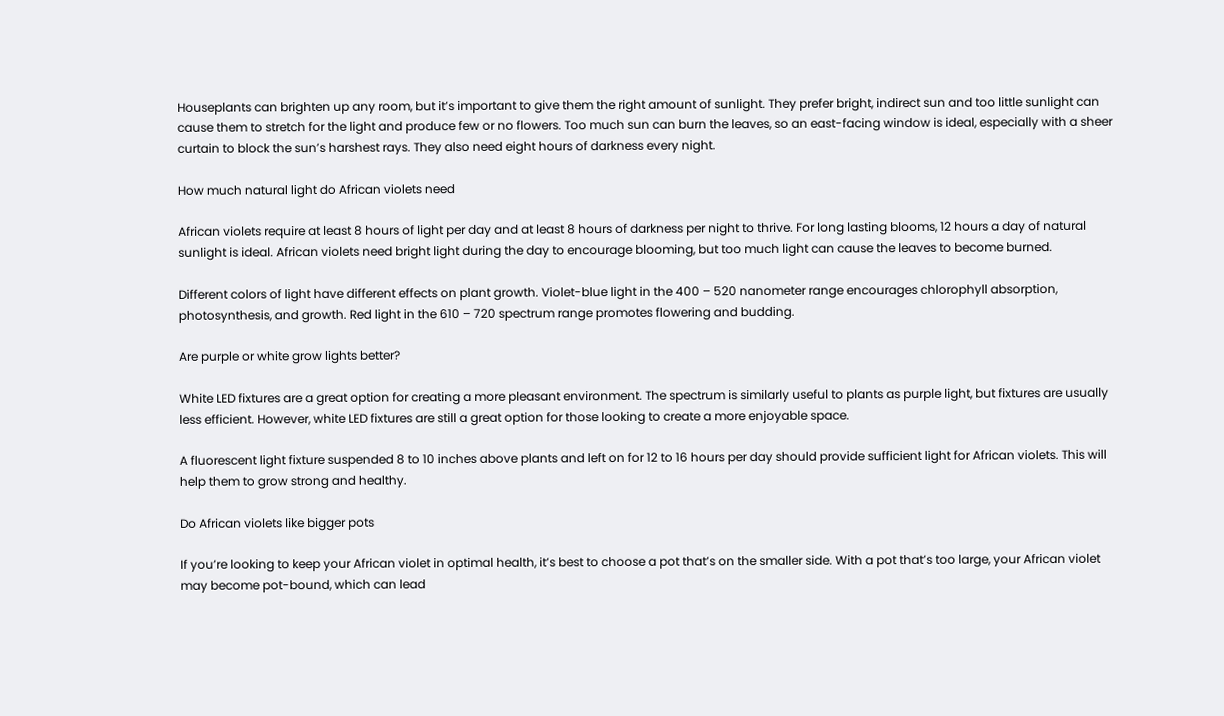Houseplants can brighten up any room, but it’s important to give them the right amount of sunlight. They prefer bright, indirect sun and too little sunlight can cause them to stretch for the light and produce few or no flowers. Too much sun can burn the leaves, so an east-facing window is ideal, especially with a sheer curtain to block the sun’s harshest rays. They also need eight hours of darkness every night.

How much natural light do African violets need

African violets require at least 8 hours of light per day and at least 8 hours of darkness per night to thrive. For long lasting blooms, 12 hours a day of natural sunlight is ideal. African violets need bright light during the day to encourage blooming, but too much light can cause the leaves to become burned.

Different colors of light have different effects on plant growth. Violet-blue light in the 400 – 520 nanometer range encourages chlorophyll absorption, photosynthesis, and growth. Red light in the 610 – 720 spectrum range promotes flowering and budding.

Are purple or white grow lights better?

White LED fixtures are a great option for creating a more pleasant environment. The spectrum is similarly useful to plants as purple light, but fixtures are usually less efficient. However, white LED fixtures are still a great option for those looking to create a more enjoyable space.

A fluorescent light fixture suspended 8 to 10 inches above plants and left on for 12 to 16 hours per day should provide sufficient light for African violets. This will help them to grow strong and healthy.

Do African violets like bigger pots

If you’re looking to keep your African violet in optimal health, it’s best to choose a pot that’s on the smaller side. With a pot that’s too large, your African violet may become pot-bound, which can lead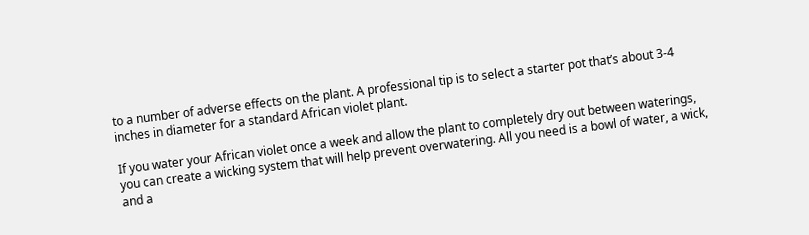to a number of adverse effects on the plant. A professional tip is to select a starter pot that’s about 3-4 inches in diameter for a standard African violet plant.

If you water your African violet once a week and allow the plant to completely dry out between waterings, you can create a wicking system that will help prevent overwatering. All you need is a bowl of water, a wick, and a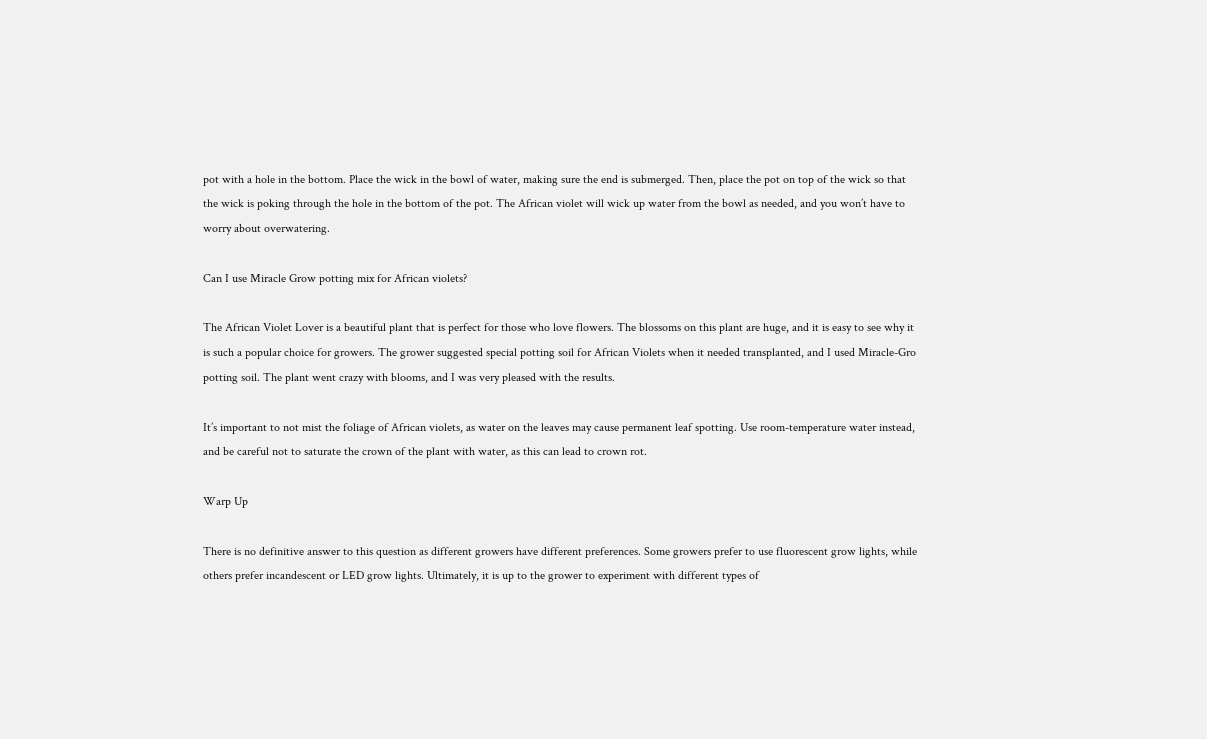pot with a hole in the bottom. Place the wick in the bowl of water, making sure the end is submerged. Then, place the pot on top of the wick so that the wick is poking through the hole in the bottom of the pot. The African violet will wick up water from the bowl as needed, and you won’t have to worry about overwatering.

Can I use Miracle Grow potting mix for African violets?

The African Violet Lover is a beautiful plant that is perfect for those who love flowers. The blossoms on this plant are huge, and it is easy to see why it is such a popular choice for growers. The grower suggested special potting soil for African Violets when it needed transplanted, and I used Miracle-Gro potting soil. The plant went crazy with blooms, and I was very pleased with the results.

It’s important to not mist the foliage of African violets, as water on the leaves may cause permanent leaf spotting. Use room-temperature water instead, and be careful not to saturate the crown of the plant with water, as this can lead to crown rot.

Warp Up

There is no definitive answer to this question as different growers have different preferences. Some growers prefer to use fluorescent grow lights, while others prefer incandescent or LED grow lights. Ultimately, it is up to the grower to experiment with different types of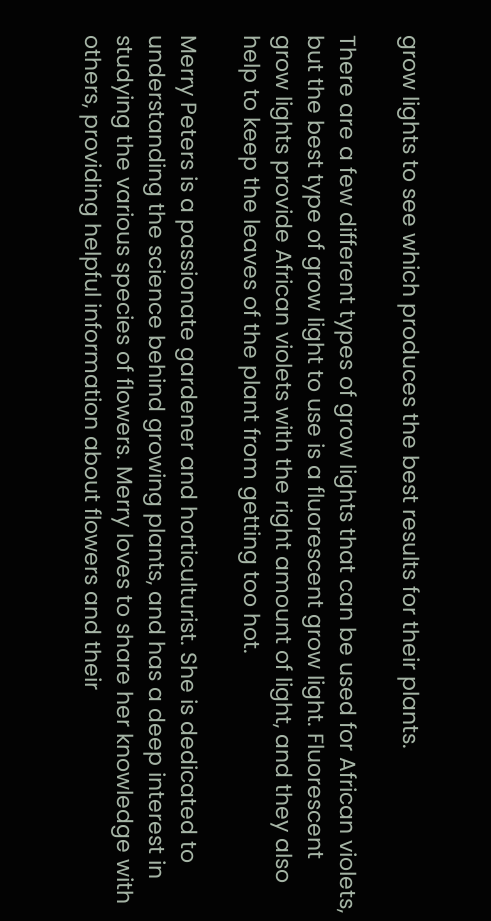grow lights to see which produces the best results for their plants.

There are a few different types of grow lights that can be used for African violets, but the best type of grow light to use is a fluorescent grow light. Fluorescent grow lights provide African violets with the right amount of light, and they also help to keep the leaves of the plant from getting too hot.

Merry Peters is a passionate gardener and horticulturist. She is dedicated to understanding the science behind growing plants, and has a deep interest in studying the various species of flowers. Merry loves to share her knowledge with others, providing helpful information about flowers and their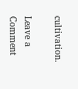cultivation.

Leave a Comment